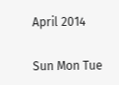April 2014

Sun Mon Tue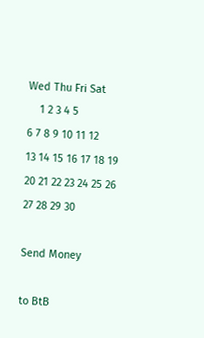Wed Thu Fri Sat
    1 2 3 4 5
6 7 8 9 10 11 12
13 14 15 16 17 18 19
20 21 22 23 24 25 26
27 28 29 30

Send Money

to BtB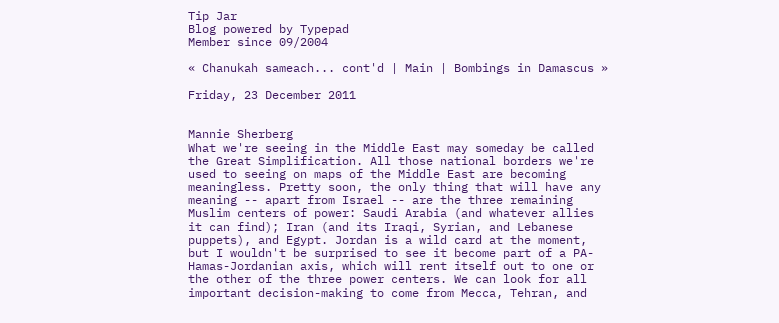Tip Jar
Blog powered by Typepad
Member since 09/2004

« Chanukah sameach... cont'd | Main | Bombings in Damascus »

Friday, 23 December 2011


Mannie Sherberg
What we're seeing in the Middle East may someday be called the Great Simplification. All those national borders we're used to seeing on maps of the Middle East are becoming meaningless. Pretty soon, the only thing that will have any meaning -- apart from Israel -- are the three remaining Muslim centers of power: Saudi Arabia (and whatever allies it can find); Iran (and its Iraqi, Syrian, and Lebanese puppets), and Egypt. Jordan is a wild card at the moment, but I wouldn't be surprised to see it become part of a PA-Hamas-Jordanian axis, which will rent itself out to one or the other of the three power centers. We can look for all important decision-making to come from Mecca, Tehran, and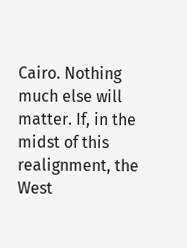Cairo. Nothing much else will matter. If, in the midst of this realignment, the West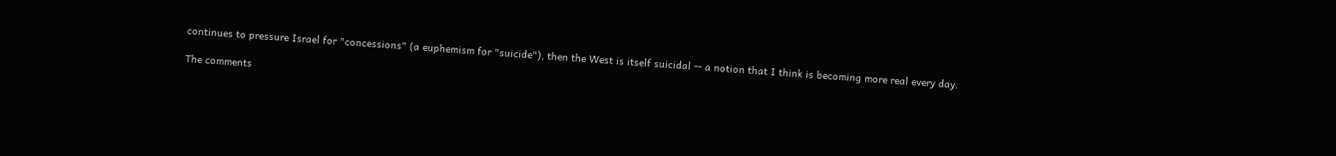continues to pressure Israel for "concessions" (a euphemism for "suicide"), then the West is itself suicidal -- a notion that I think is becoming more real every day.

The comments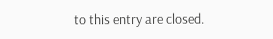to this entry are closed.